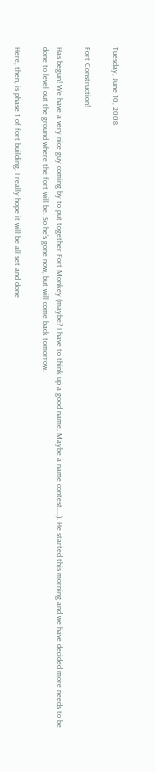Tuesday, June 10, 2008

Fort Construction!

Has begun! We have a very nice guy coming by to put together Fort Monkey (maybe? I have to think up a good name. Maybe a name contest....). He started this morning and we have decided more needs to be done to level out the ground where the fort will be. So he's gone now, but will come back tomorrow.

Here, then, is phase 1 of fort building. I really hope it will be all set and done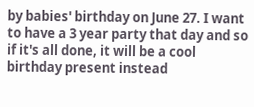by babies' birthday on June 27. I want to have a 3 year party that day and so if it's all done, it will be a cool birthday present instead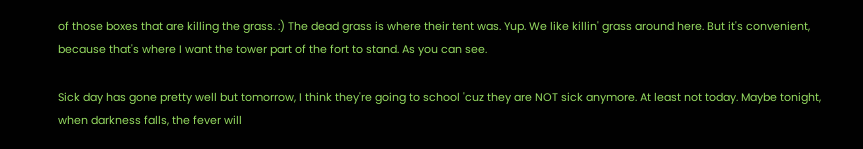of those boxes that are killing the grass. :) The dead grass is where their tent was. Yup. We like killin' grass around here. But it's convenient, because that's where I want the tower part of the fort to stand. As you can see.

Sick day has gone pretty well but tomorrow, I think they're going to school 'cuz they are NOT sick anymore. At least not today. Maybe tonight, when darkness falls, the fever will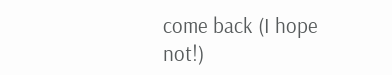come back (I hope not!)